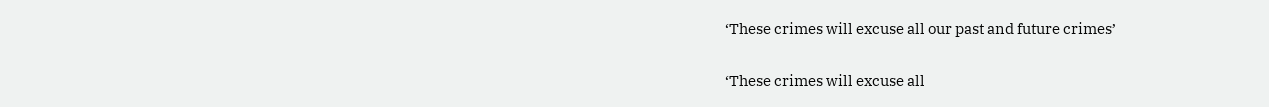‘These crimes will excuse all our past and future crimes’

‘These crimes will excuse all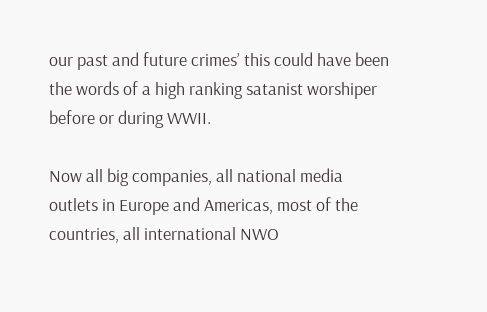our past and future crimes’ this could have been the words of a high ranking satanist worshiper before or during WWII.

Now all big companies, all national media outlets in Europe and Americas, most of the countries, all international NWO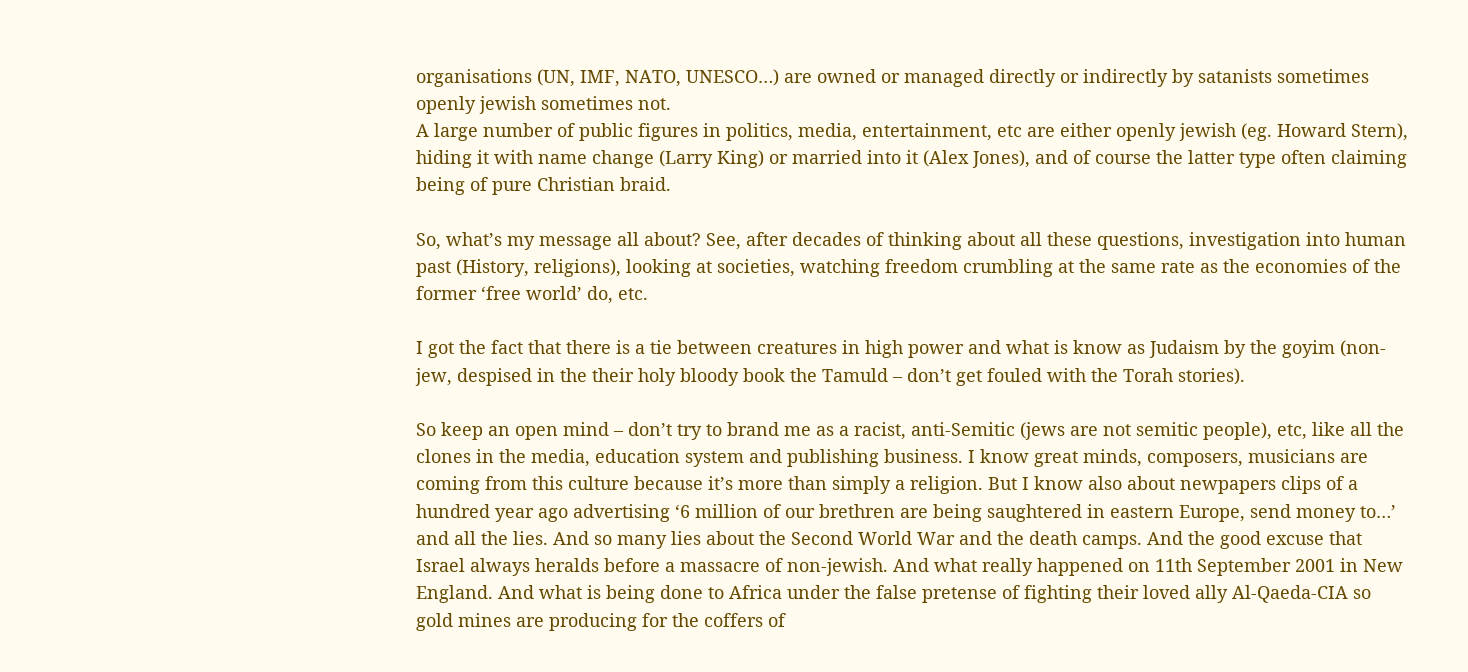organisations (UN, IMF, NATO, UNESCO…) are owned or managed directly or indirectly by satanists sometimes openly jewish sometimes not.
A large number of public figures in politics, media, entertainment, etc are either openly jewish (eg. Howard Stern), hiding it with name change (Larry King) or married into it (Alex Jones), and of course the latter type often claiming being of pure Christian braid.

So, what’s my message all about? See, after decades of thinking about all these questions, investigation into human past (History, religions), looking at societies, watching freedom crumbling at the same rate as the economies of the former ‘free world’ do, etc.

I got the fact that there is a tie between creatures in high power and what is know as Judaism by the goyim (non-jew, despised in the their holy bloody book the Tamuld – don’t get fouled with the Torah stories).

So keep an open mind – don’t try to brand me as a racist, anti-Semitic (jews are not semitic people), etc, like all the clones in the media, education system and publishing business. I know great minds, composers, musicians are coming from this culture because it’s more than simply a religion. But I know also about newpapers clips of a hundred year ago advertising ‘6 million of our brethren are being saughtered in eastern Europe, send money to…’ and all the lies. And so many lies about the Second World War and the death camps. And the good excuse that Israel always heralds before a massacre of non-jewish. And what really happened on 11th September 2001 in New England. And what is being done to Africa under the false pretense of fighting their loved ally Al-Qaeda-CIA so gold mines are producing for the coffers of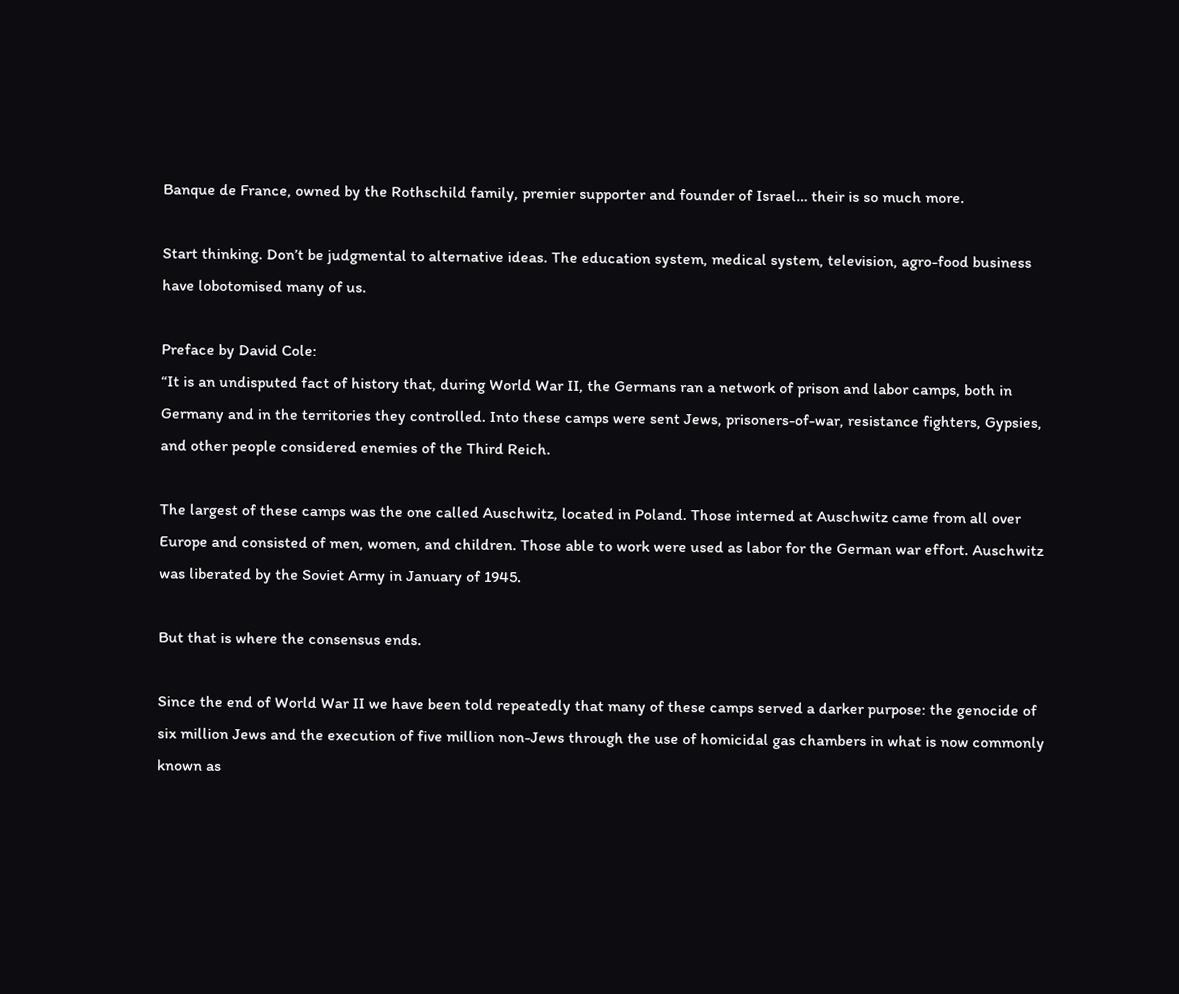Banque de France, owned by the Rothschild family, premier supporter and founder of Israel… their is so much more.

Start thinking. Don’t be judgmental to alternative ideas. The education system, medical system, television, agro-food business have lobotomised many of us.

Preface by David Cole:
“It is an undisputed fact of history that, during World War II, the Germans ran a network of prison and labor camps, both in Germany and in the territories they controlled. Into these camps were sent Jews, prisoners-of-war, resistance fighters, Gypsies, and other people considered enemies of the Third Reich.

The largest of these camps was the one called Auschwitz, located in Poland. Those interned at Auschwitz came from all over Europe and consisted of men, women, and children. Those able to work were used as labor for the German war effort. Auschwitz was liberated by the Soviet Army in January of 1945.

But that is where the consensus ends.

Since the end of World War II we have been told repeatedly that many of these camps served a darker purpose: the genocide of six million Jews and the execution of five million non-Jews through the use of homicidal gas chambers in what is now commonly known as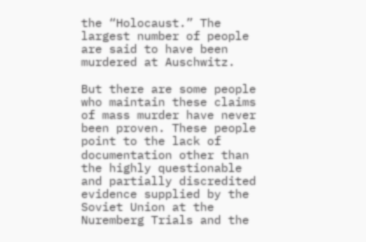the “Holocaust.” The largest number of people are said to have been murdered at Auschwitz.

But there are some people who maintain these claims of mass murder have never been proven. These people point to the lack of documentation other than the highly questionable and partially discredited evidence supplied by the Soviet Union at the Nuremberg Trials and the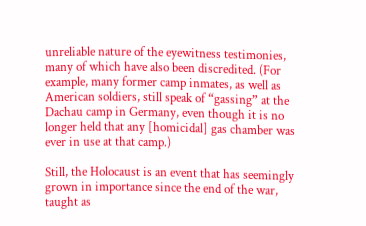unreliable nature of the eyewitness testimonies, many of which have also been discredited. (For example, many former camp inmates, as well as American soldiers, still speak of “gassing” at the Dachau camp in Germany, even though it is no longer held that any [homicidal] gas chamber was ever in use at that camp.)

Still, the Holocaust is an event that has seemingly grown in importance since the end of the war, taught as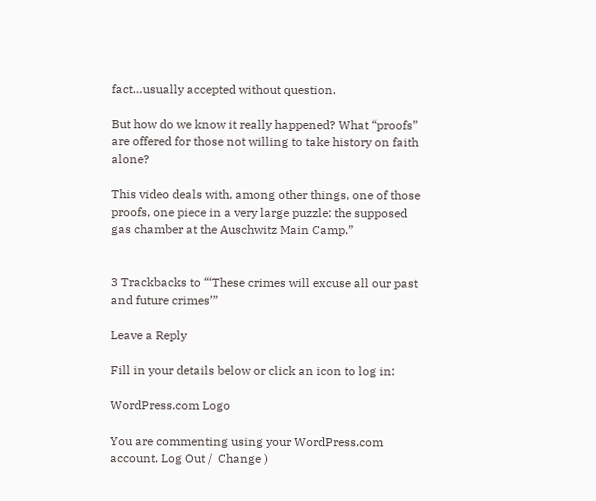fact…usually accepted without question.

But how do we know it really happened? What “proofs” are offered for those not willing to take history on faith alone?

This video deals with, among other things, one of those proofs, one piece in a very large puzzle: the supposed gas chamber at the Auschwitz Main Camp.”


3 Trackbacks to “‘These crimes will excuse all our past and future crimes’”

Leave a Reply

Fill in your details below or click an icon to log in:

WordPress.com Logo

You are commenting using your WordPress.com account. Log Out /  Change )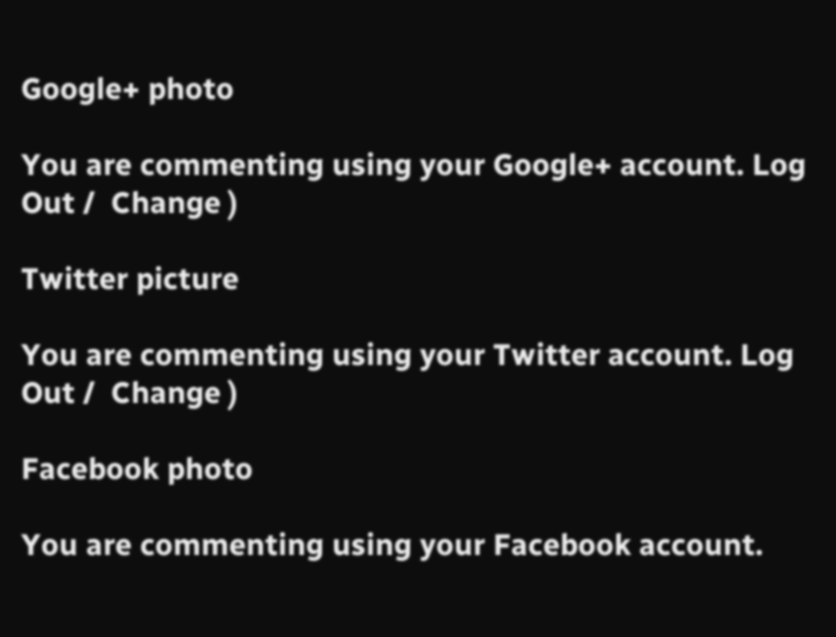Google+ photo

You are commenting using your Google+ account. Log Out /  Change )

Twitter picture

You are commenting using your Twitter account. Log Out /  Change )

Facebook photo

You are commenting using your Facebook account.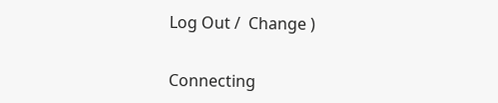Log Out /  Change )


Connecting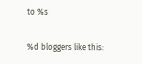to %s

%d bloggers like this: